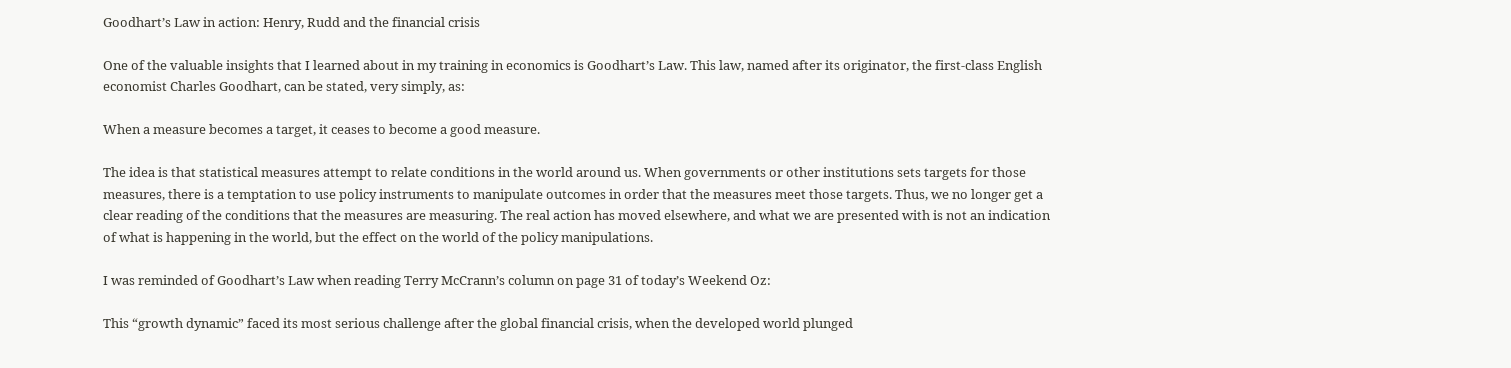Goodhart’s Law in action: Henry, Rudd and the financial crisis

One of the valuable insights that I learned about in my training in economics is Goodhart’s Law. This law, named after its originator, the first-class English economist Charles Goodhart, can be stated, very simply, as:

When a measure becomes a target, it ceases to become a good measure.

The idea is that statistical measures attempt to relate conditions in the world around us. When governments or other institutions sets targets for those measures, there is a temptation to use policy instruments to manipulate outcomes in order that the measures meet those targets. Thus, we no longer get a clear reading of the conditions that the measures are measuring. The real action has moved elsewhere, and what we are presented with is not an indication of what is happening in the world, but the effect on the world of the policy manipulations.

I was reminded of Goodhart’s Law when reading Terry McCrann’s column on page 31 of today’s Weekend Oz:

This “growth dynamic” faced its most serious challenge after the global financial crisis, when the developed world plunged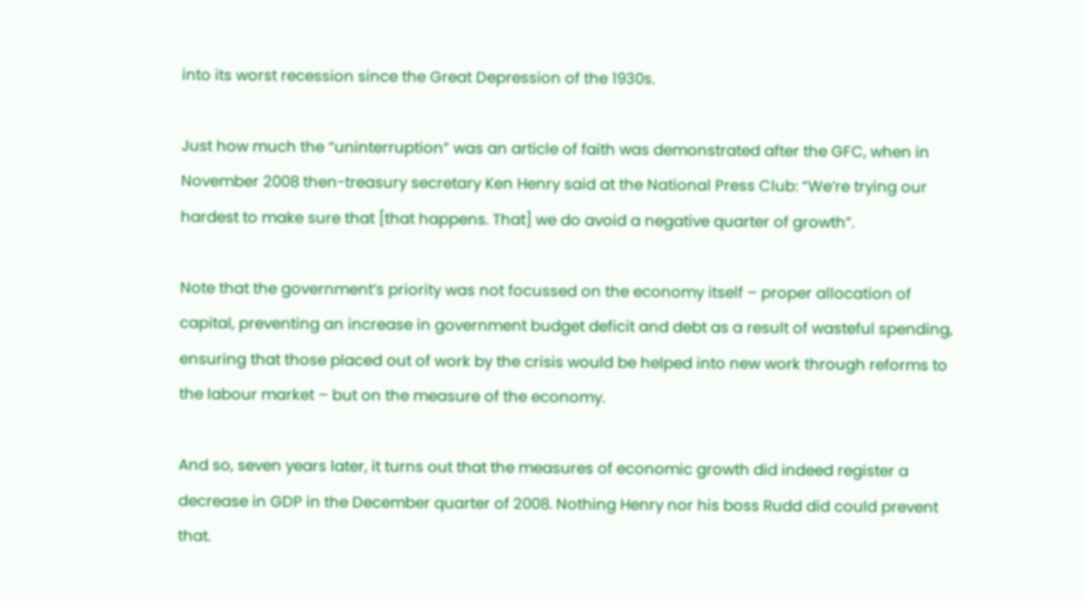into its worst recession since the Great Depression of the 1930s.

Just how much the “uninterruption” was an article of faith was demonstrated after the GFC, when in November 2008 then-treasury secretary Ken Henry said at the National Press Club: “We’re trying our hardest to make sure that [that happens. That] we do avoid a negative quarter of growth”.

Note that the government’s priority was not focussed on the economy itself – proper allocation of capital, preventing an increase in government budget deficit and debt as a result of wasteful spending, ensuring that those placed out of work by the crisis would be helped into new work through reforms to the labour market – but on the measure of the economy.

And so, seven years later, it turns out that the measures of economic growth did indeed register a decrease in GDP in the December quarter of 2008. Nothing Henry nor his boss Rudd did could prevent that.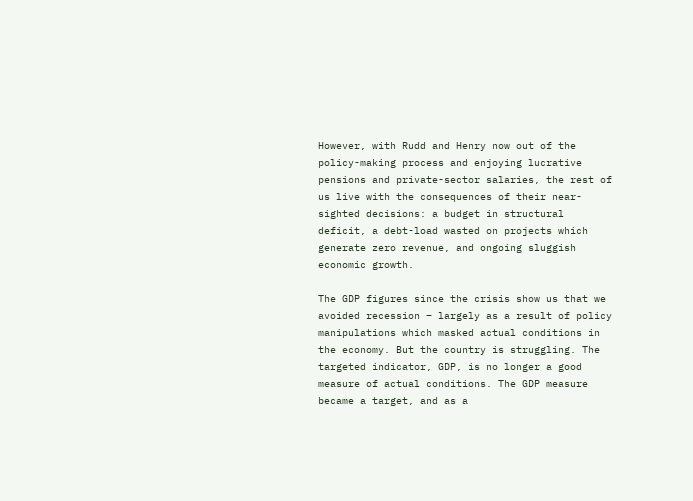However, with Rudd and Henry now out of the policy-making process and enjoying lucrative pensions and private-sector salaries, the rest of us live with the consequences of their near-sighted decisions: a budget in structural deficit, a debt-load wasted on projects which generate zero revenue, and ongoing sluggish economic growth.

The GDP figures since the crisis show us that we avoided recession – largely as a result of policy manipulations which masked actual conditions in the economy. But the country is struggling. The targeted indicator, GDP, is no longer a good measure of actual conditions. The GDP measure became a target, and as a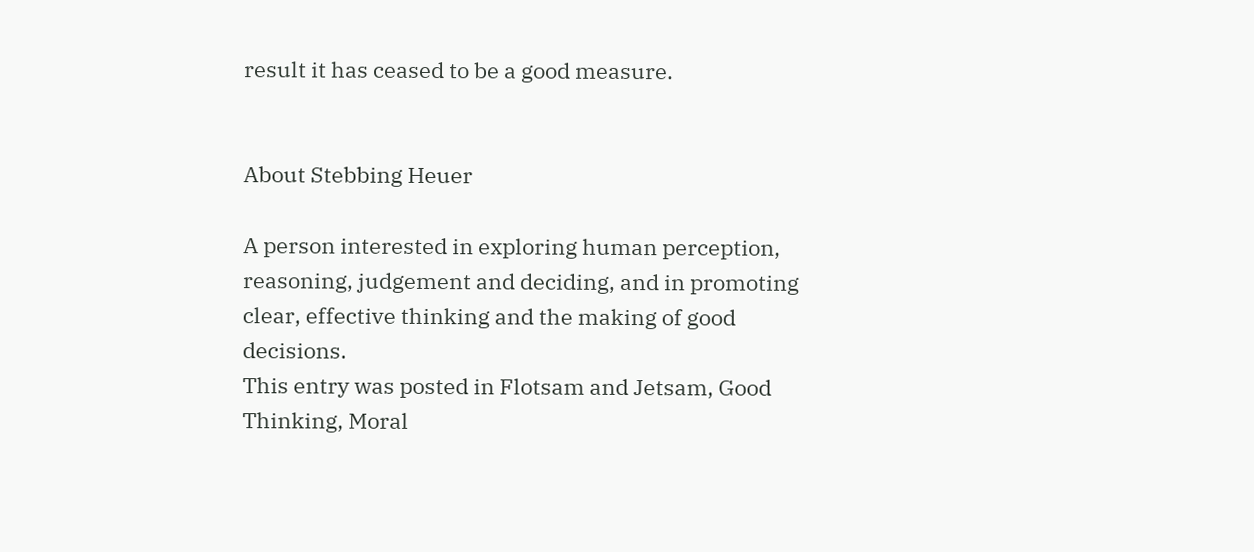result it has ceased to be a good measure.


About Stebbing Heuer

A person interested in exploring human perception, reasoning, judgement and deciding, and in promoting clear, effective thinking and the making of good decisions.
This entry was posted in Flotsam and Jetsam, Good Thinking, Moral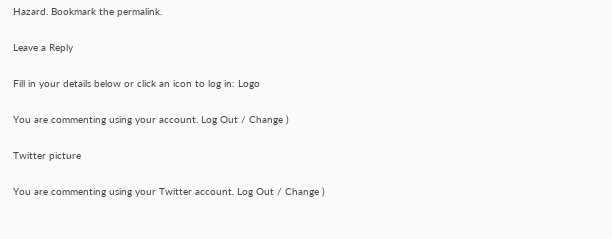Hazard. Bookmark the permalink.

Leave a Reply

Fill in your details below or click an icon to log in: Logo

You are commenting using your account. Log Out / Change )

Twitter picture

You are commenting using your Twitter account. Log Out / Change )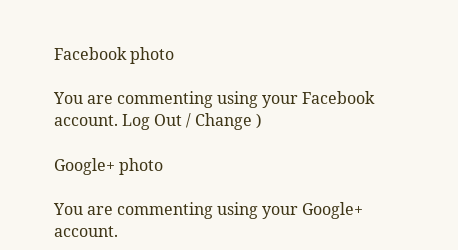Facebook photo

You are commenting using your Facebook account. Log Out / Change )

Google+ photo

You are commenting using your Google+ account.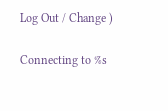Log Out / Change )

Connecting to %s